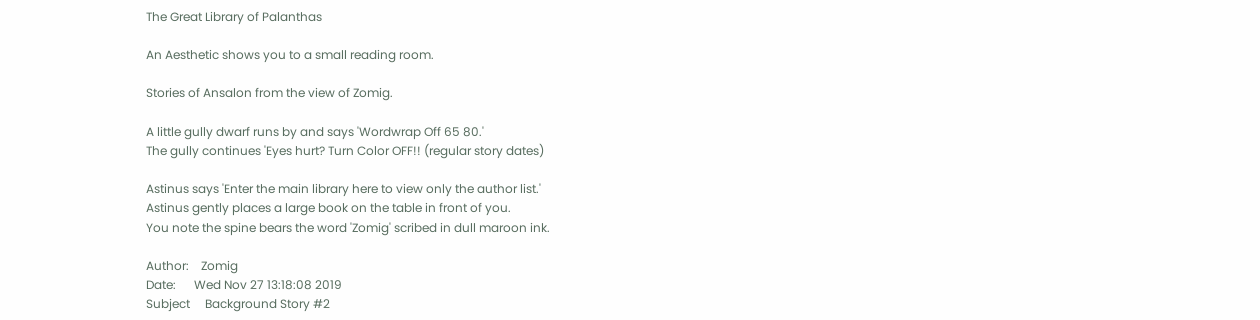The Great Library of Palanthas

An Aesthetic shows you to a small reading room.

Stories of Ansalon from the view of Zomig.

A little gully dwarf runs by and says 'Wordwrap Off 65 80.'
The gully continues 'Eyes hurt? Turn Color OFF!! (regular story dates)

Astinus says 'Enter the main library here to view only the author list.'
Astinus gently places a large book on the table in front of you.
You note the spine bears the word 'Zomig' scribed in dull maroon ink.

Author:    Zomig
Date:      Wed Nov 27 13:18:08 2019
Subject     Background Story #2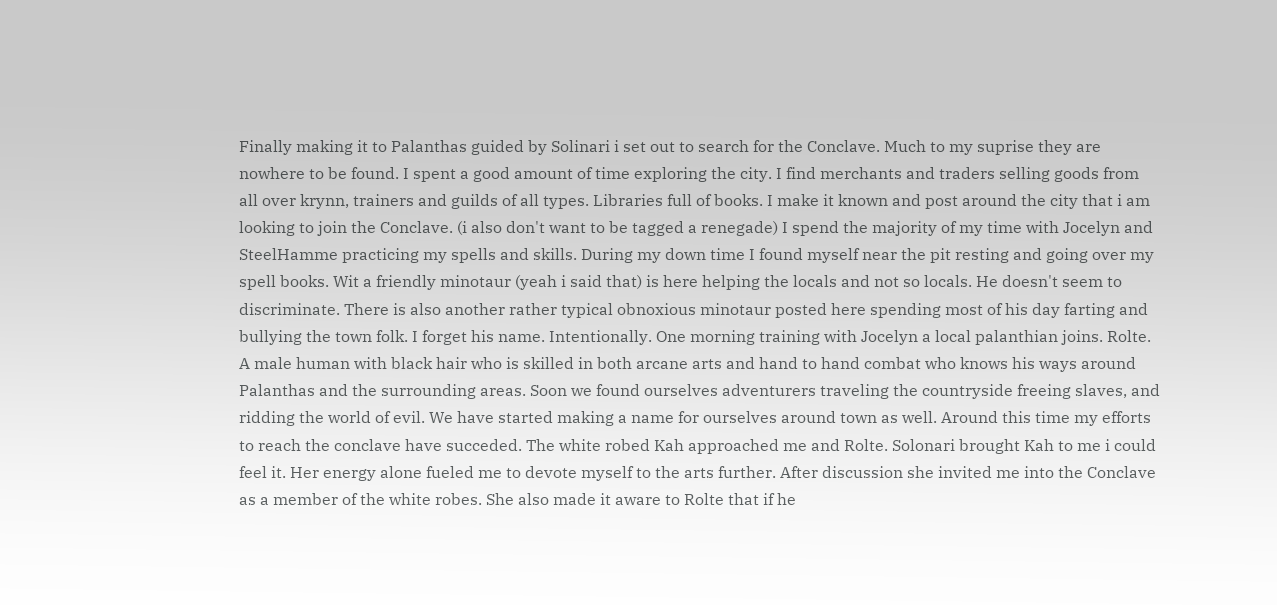Finally making it to Palanthas guided by Solinari i set out to search for the Conclave. Much to my suprise they are nowhere to be found. I spent a good amount of time exploring the city. I find merchants and traders selling goods from all over krynn, trainers and guilds of all types. Libraries full of books. I make it known and post around the city that i am looking to join the Conclave. (i also don't want to be tagged a renegade) I spend the majority of my time with Jocelyn and SteelHamme practicing my spells and skills. During my down time I found myself near the pit resting and going over my spell books. Wit a friendly minotaur (yeah i said that) is here helping the locals and not so locals. He doesn't seem to discriminate. There is also another rather typical obnoxious minotaur posted here spending most of his day farting and bullying the town folk. I forget his name. Intentionally. One morning training with Jocelyn a local palanthian joins. Rolte. A male human with black hair who is skilled in both arcane arts and hand to hand combat who knows his ways around Palanthas and the surrounding areas. Soon we found ourselves adventurers traveling the countryside freeing slaves, and ridding the world of evil. We have started making a name for ourselves around town as well. Around this time my efforts to reach the conclave have succeded. The white robed Kah approached me and Rolte. Solonari brought Kah to me i could feel it. Her energy alone fueled me to devote myself to the arts further. After discussion she invited me into the Conclave as a member of the white robes. She also made it aware to Rolte that if he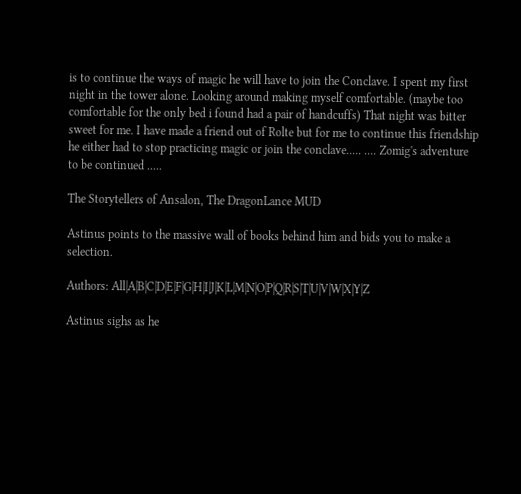is to continue the ways of magic he will have to join the Conclave. I spent my first night in the tower alone. Looking around making myself comfortable. (maybe too comfortable for the only bed i found had a pair of handcuffs) That night was bitter sweet for me. I have made a friend out of Rolte but for me to continue this friendship he either had to stop practicing magic or join the conclave..... .... Zomig's adventure to be continued .....

The Storytellers of Ansalon, The DragonLance MUD

Astinus points to the massive wall of books behind him and bids you to make a selection.

Authors: All|A|B|C|D|E|F|G|H|I|J|K|L|M|N|O|P|Q|R|S|T|U|V|W|X|Y|Z

Astinus sighs as he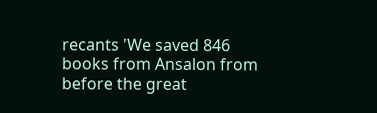recants 'We saved 846 books from Ansalon from before the great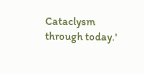Cataclysm through today.'